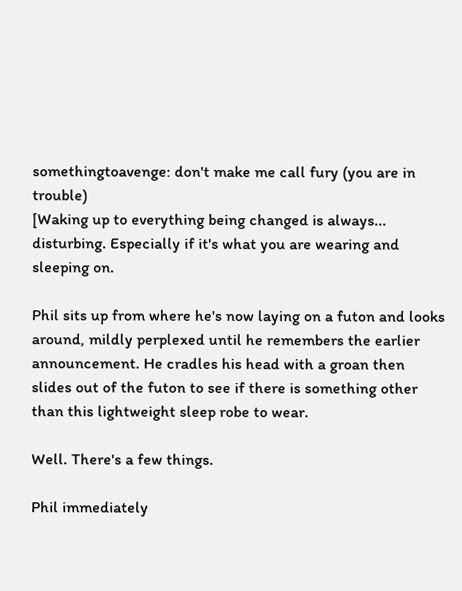somethingtoavenge: don't make me call fury (you are in trouble)
[Waking up to everything being changed is always... disturbing. Especially if it's what you are wearing and sleeping on.

Phil sits up from where he's now laying on a futon and looks around, mildly perplexed until he remembers the earlier announcement. He cradles his head with a groan then slides out of the futon to see if there is something other than this lightweight sleep robe to wear.

Well. There's a few things.

Phil immediately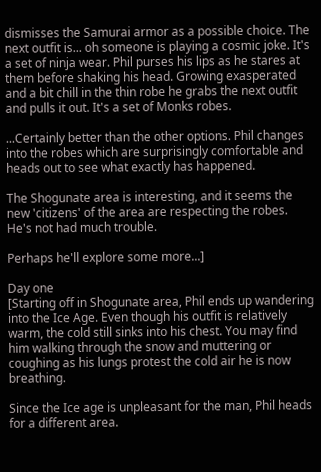dismisses the Samurai armor as a possible choice. The next outfit is... oh someone is playing a cosmic joke. It's a set of ninja wear. Phil purses his lips as he stares at them before shaking his head. Growing exasperated and a bit chill in the thin robe he grabs the next outfit and pulls it out. It's a set of Monks robes.

...Certainly better than the other options. Phil changes into the robes which are surprisingly comfortable and heads out to see what exactly has happened.

The Shogunate area is interesting, and it seems the new 'citizens' of the area are respecting the robes. He's not had much trouble.

Perhaps he'll explore some more...]

Day one
[Starting off in Shogunate area, Phil ends up wandering into the Ice Age. Even though his outfit is relatively warm, the cold still sinks into his chest. You may find him walking through the snow and muttering or coughing as his lungs protest the cold air he is now breathing.

Since the Ice age is unpleasant for the man, Phil heads for a different area.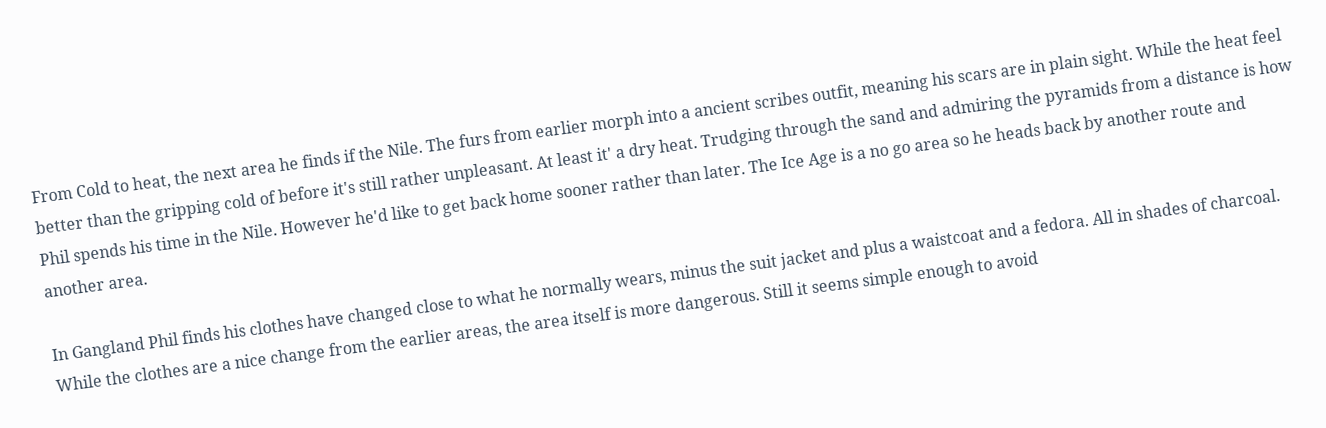From Cold to heat, the next area he finds if the Nile. The furs from earlier morph into a ancient scribes outfit, meaning his scars are in plain sight. While the heat feel better than the gripping cold of before it's still rather unpleasant. At least it' a dry heat. Trudging through the sand and admiring the pyramids from a distance is how Phil spends his time in the Nile. However he'd like to get back home sooner rather than later. The Ice Age is a no go area so he heads back by another route and another area.

In Gangland Phil finds his clothes have changed close to what he normally wears, minus the suit jacket and plus a waistcoat and a fedora. All in shades of charcoal. While the clothes are a nice change from the earlier areas, the area itself is more dangerous. Still it seems simple enough to avoid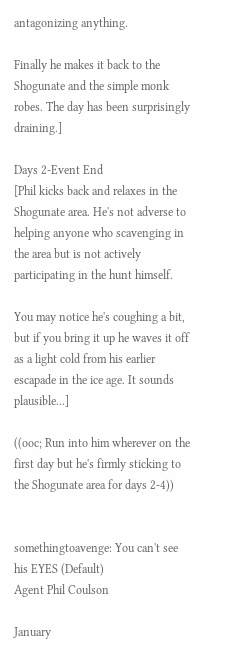antagonizing anything.

Finally he makes it back to the Shogunate and the simple monk robes. The day has been surprisingly draining.]

Days 2-Event End
[Phil kicks back and relaxes in the Shogunate area. He's not adverse to helping anyone who scavenging in the area but is not actively participating in the hunt himself.

You may notice he's coughing a bit, but if you bring it up he waves it off as a light cold from his earlier escapade in the ice age. It sounds plausible...]

((ooc; Run into him wherever on the first day but he's firmly sticking to the Shogunate area for days 2-4))


somethingtoavenge: You can't see his EYES (Default)
Agent Phil Coulson

January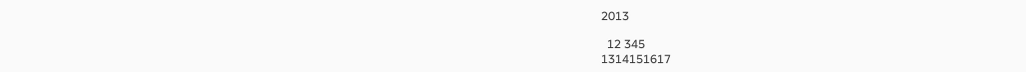2013

  12 345
1314151617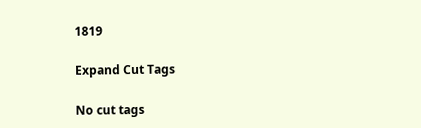1819

Expand Cut Tags

No cut tags